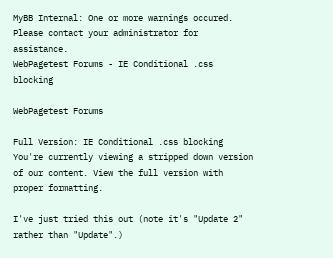MyBB Internal: One or more warnings occured. Please contact your administrator for assistance.
WebPagetest Forums - IE Conditional .css blocking

WebPagetest Forums

Full Version: IE Conditional .css blocking
You're currently viewing a stripped down version of our content. View the full version with proper formatting.

I've just tried this out (note it's "Update 2" rather than "Update".)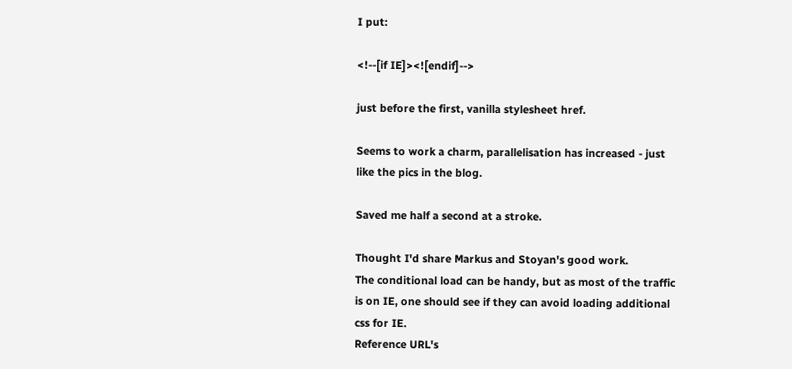I put:

<!--[if IE]><![endif]-->

just before the first, vanilla stylesheet href.

Seems to work a charm, parallelisation has increased - just like the pics in the blog.

Saved me half a second at a stroke.

Thought I'd share Markus and Stoyan's good work.
The conditional load can be handy, but as most of the traffic is on IE, one should see if they can avoid loading additional css for IE.
Reference URL's